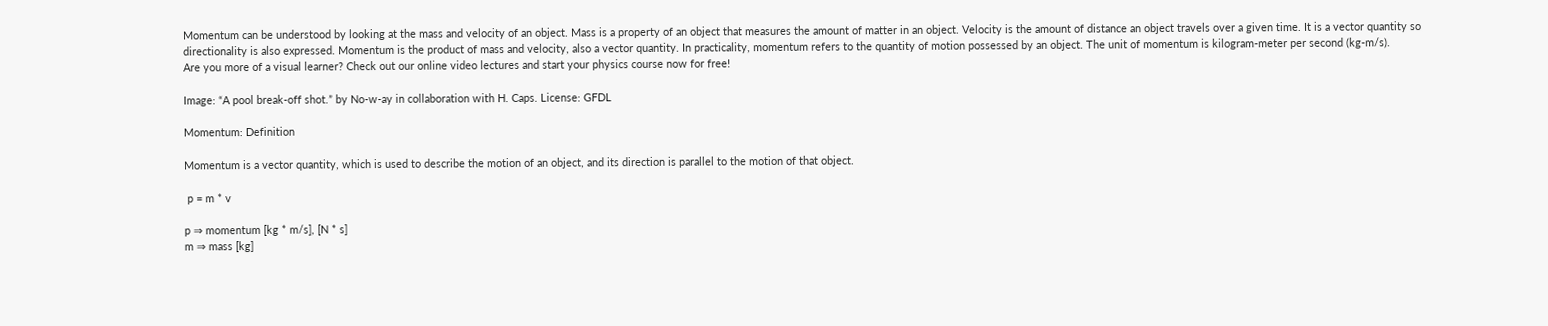Momentum can be understood by looking at the mass and velocity of an object. Mass is a property of an object that measures the amount of matter in an object. Velocity is the amount of distance an object travels over a given time. It is a vector quantity so directionality is also expressed. Momentum is the product of mass and velocity, also a vector quantity. In practicality, momentum refers to the quantity of motion possessed by an object. The unit of momentum is kilogram-meter per second (kg-m/s).
Are you more of a visual learner? Check out our online video lectures and start your physics course now for free!

Image: “A pool break-off shot.” by No-w-ay in collaboration with H. Caps. License: GFDL

Momentum: Definition

Momentum is a vector quantity, which is used to describe the motion of an object, and its direction is parallel to the motion of that object.

 p = m * v

p ⇒ momentum [kg * m/s], [N * s]
m ⇒ mass [kg]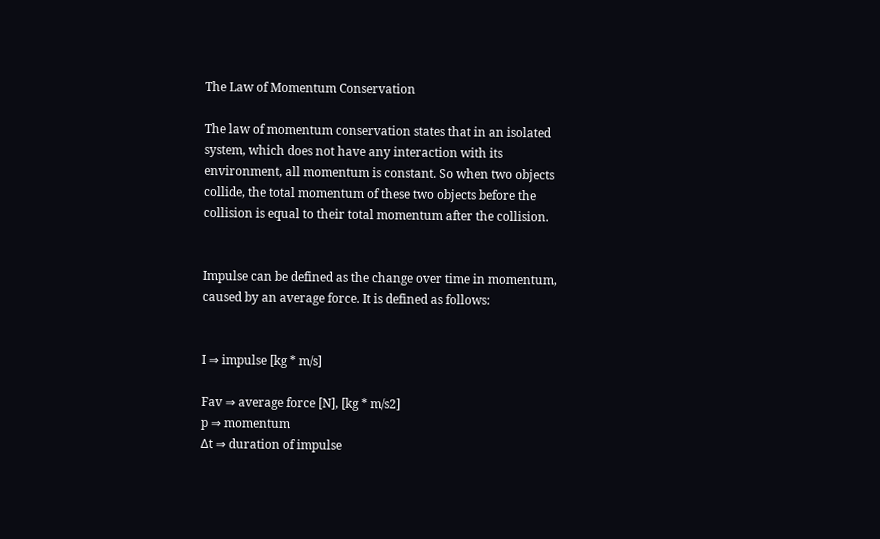The Law of Momentum Conservation

The law of momentum conservation states that in an isolated system, which does not have any interaction with its environment, all momentum is constant. So when two objects collide, the total momentum of these two objects before the collision is equal to their total momentum after the collision.


Impulse can be defined as the change over time in momentum, caused by an average force. It is defined as follows:


I ⇒ impulse [kg * m/s]

Fav ⇒ average force [N], [kg * m/s2]
p ⇒ momentum
Δt ⇒ duration of impulse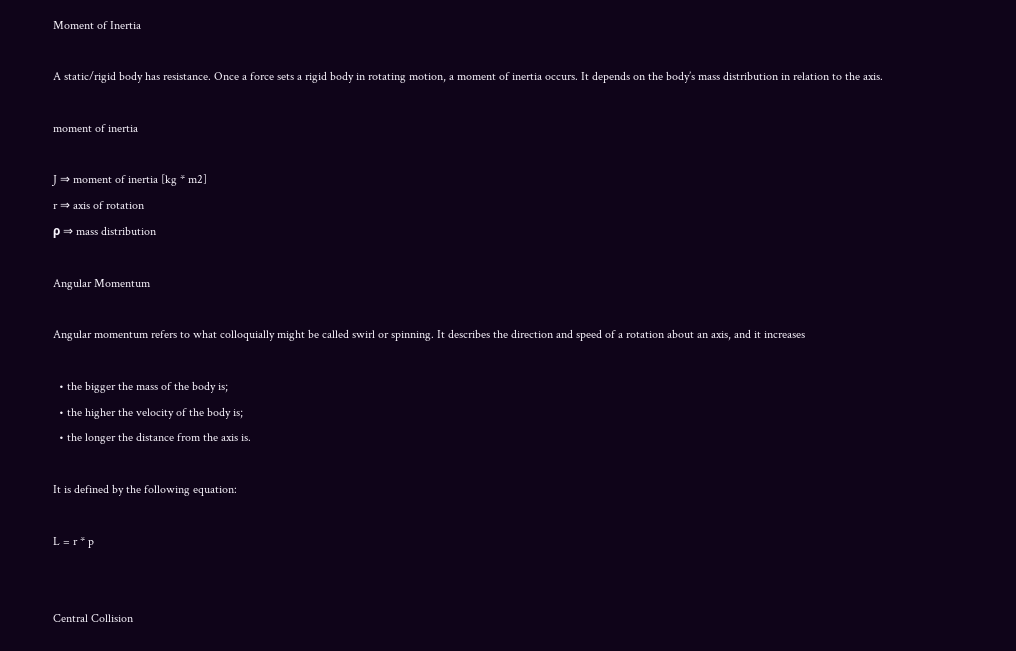Moment of Inertia

A static/rigid body has resistance. Once a force sets a rigid body in rotating motion, a moment of inertia occurs. It depends on the body’s mass distribution in relation to the axis.

moment of inertia

J ⇒ moment of inertia [kg * m2]
r ⇒ axis of rotation
ρ ⇒ mass distribution

Angular Momentum

Angular momentum refers to what colloquially might be called swirl or spinning. It describes the direction and speed of a rotation about an axis, and it increases

  • the bigger the mass of the body is;
  • the higher the velocity of the body is;
  • the longer the distance from the axis is.

It is defined by the following equation:

L = r * p


Central Collision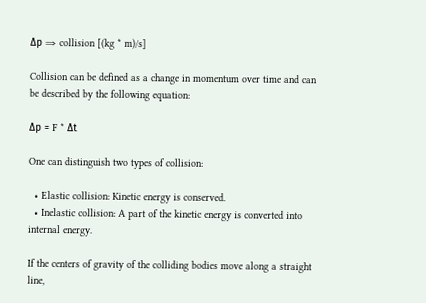Δp ⇒ collision [(kg * m)/s]

Collision can be defined as a change in momentum over time and can be described by the following equation:

Δp = F * Δt

One can distinguish two types of collision:

  • Elastic collision: Kinetic energy is conserved.
  • Inelastic collision: A part of the kinetic energy is converted into internal energy.

If the centers of gravity of the colliding bodies move along a straight line,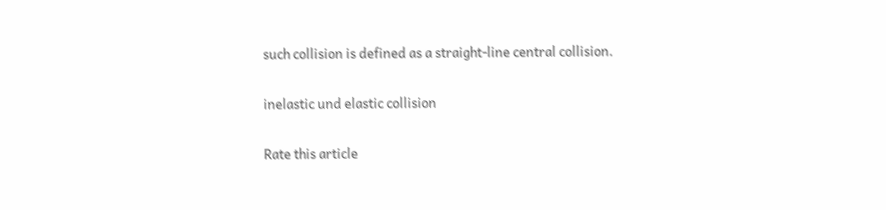such collision is defined as a straight-line central collision.

inelastic und elastic collision

Rate this article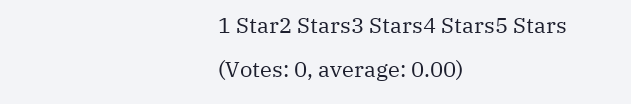1 Star2 Stars3 Stars4 Stars5 Stars (Votes: 0, average: 0.00)